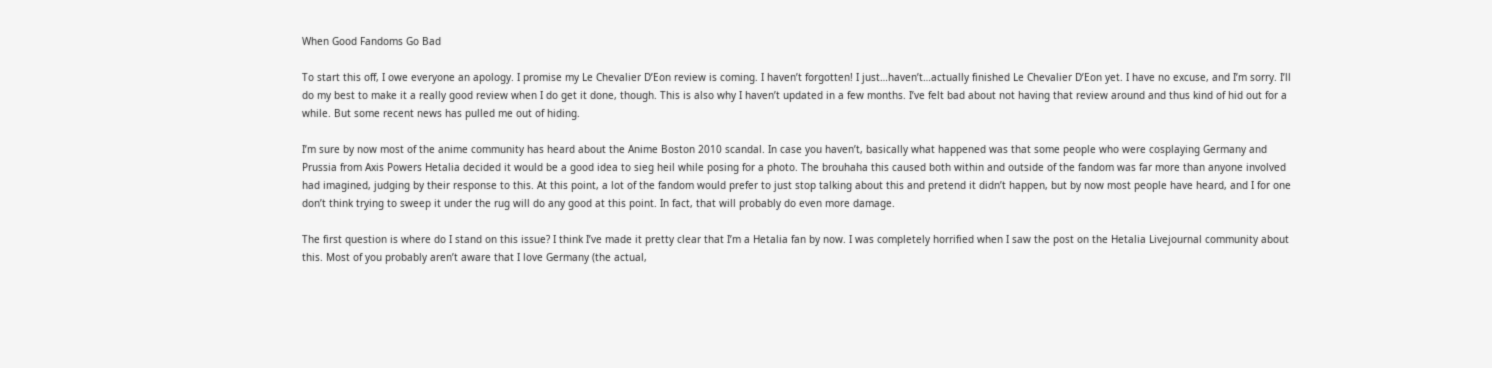When Good Fandoms Go Bad

To start this off, I owe everyone an apology. I promise my Le Chevalier D’Eon review is coming. I haven’t forgotten! I just…haven’t…actually finished Le Chevalier D’Eon yet. I have no excuse, and I’m sorry. I’ll do my best to make it a really good review when I do get it done, though. This is also why I haven’t updated in a few months. I’ve felt bad about not having that review around and thus kind of hid out for a while. But some recent news has pulled me out of hiding.

I’m sure by now most of the anime community has heard about the Anime Boston 2010 scandal. In case you haven’t, basically what happened was that some people who were cosplaying Germany and Prussia from Axis Powers Hetalia decided it would be a good idea to sieg heil while posing for a photo. The brouhaha this caused both within and outside of the fandom was far more than anyone involved had imagined, judging by their response to this. At this point, a lot of the fandom would prefer to just stop talking about this and pretend it didn’t happen, but by now most people have heard, and I for one don’t think trying to sweep it under the rug will do any good at this point. In fact, that will probably do even more damage.

The first question is where do I stand on this issue? I think I’ve made it pretty clear that I’m a Hetalia fan by now. I was completely horrified when I saw the post on the Hetalia Livejournal community about this. Most of you probably aren’t aware that I love Germany (the actual,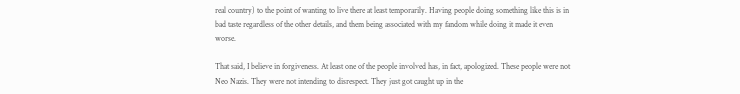real country) to the point of wanting to live there at least temporarily. Having people doing something like this is in bad taste regardless of the other details, and them being associated with my fandom while doing it made it even worse.

That said, I believe in forgiveness. At least one of the people involved has, in fact, apologized. These people were not Neo Nazis. They were not intending to disrespect. They just got caught up in the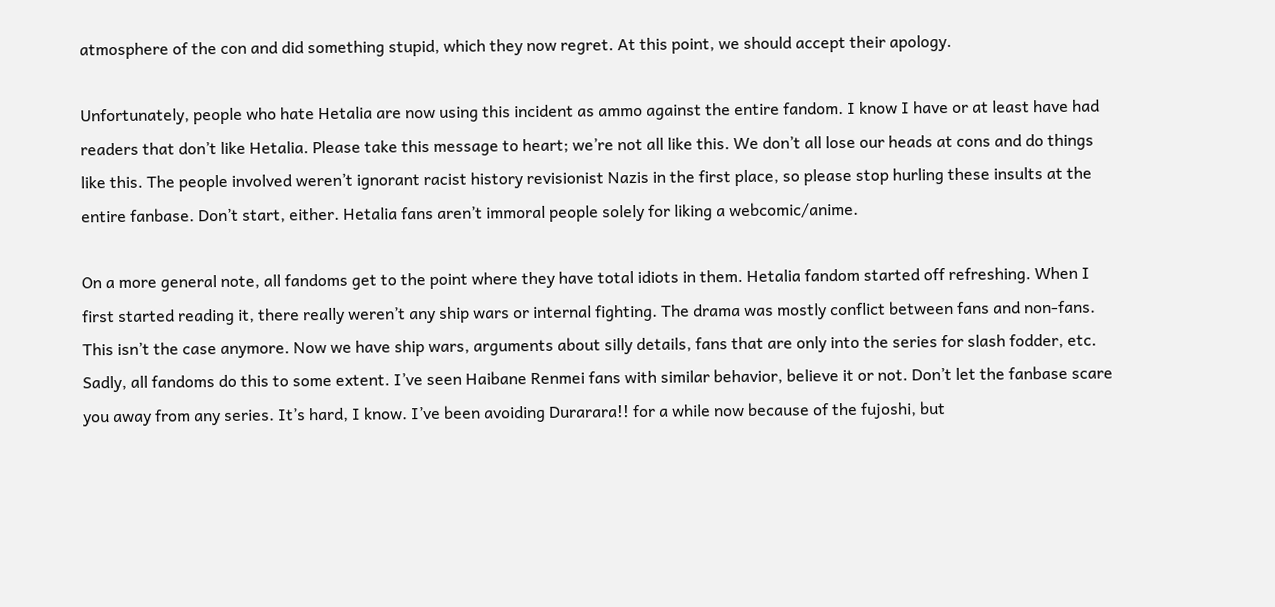atmosphere of the con and did something stupid, which they now regret. At this point, we should accept their apology.

Unfortunately, people who hate Hetalia are now using this incident as ammo against the entire fandom. I know I have or at least have had readers that don’t like Hetalia. Please take this message to heart; we’re not all like this. We don’t all lose our heads at cons and do things like this. The people involved weren’t ignorant racist history revisionist Nazis in the first place, so please stop hurling these insults at the entire fanbase. Don’t start, either. Hetalia fans aren’t immoral people solely for liking a webcomic/anime.

On a more general note, all fandoms get to the point where they have total idiots in them. Hetalia fandom started off refreshing. When I first started reading it, there really weren’t any ship wars or internal fighting. The drama was mostly conflict between fans and non-fans. This isn’t the case anymore. Now we have ship wars, arguments about silly details, fans that are only into the series for slash fodder, etc. Sadly, all fandoms do this to some extent. I’ve seen Haibane Renmei fans with similar behavior, believe it or not. Don’t let the fanbase scare you away from any series. It’s hard, I know. I’ve been avoiding Durarara!! for a while now because of the fujoshi, but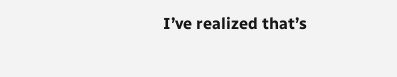I’ve realized that’s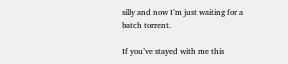silly and now I’m just waiting for a batch torrent.

If you’ve stayed with me this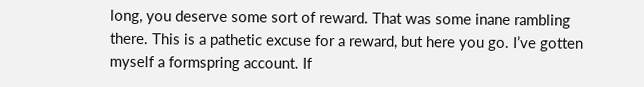long, you deserve some sort of reward. That was some inane rambling there. This is a pathetic excuse for a reward, but here you go. I’ve gotten myself a formspring account. If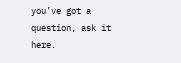you’ve got a question, ask it here.